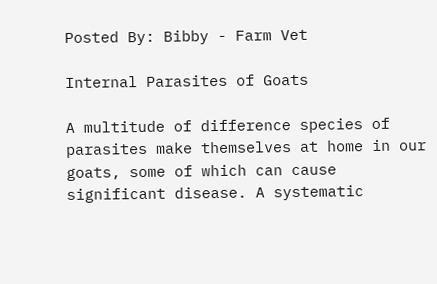Posted By: Bibby - Farm Vet

Internal Parasites of Goats

A multitude of difference species of parasites make themselves at home in our goats, some of which can cause significant disease. A systematic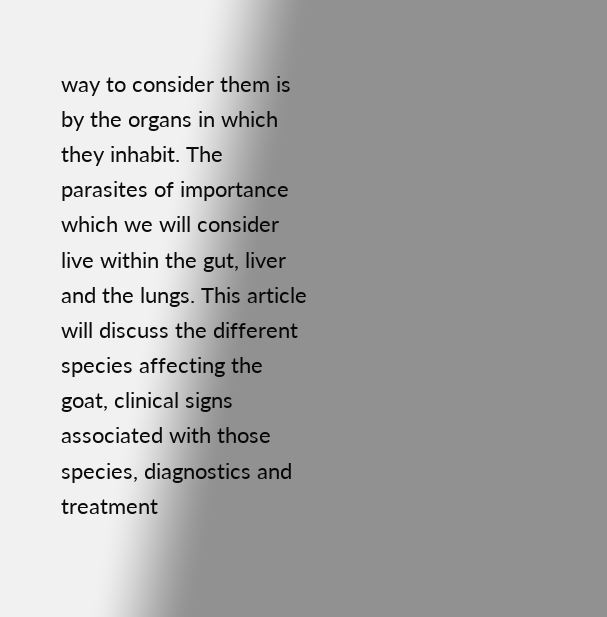way to consider them is by the organs in which they inhabit. The parasites of importance which we will consider live within the gut, liver and the lungs. This article will discuss the different species affecting the goat, clinical signs associated with those species, diagnostics and treatment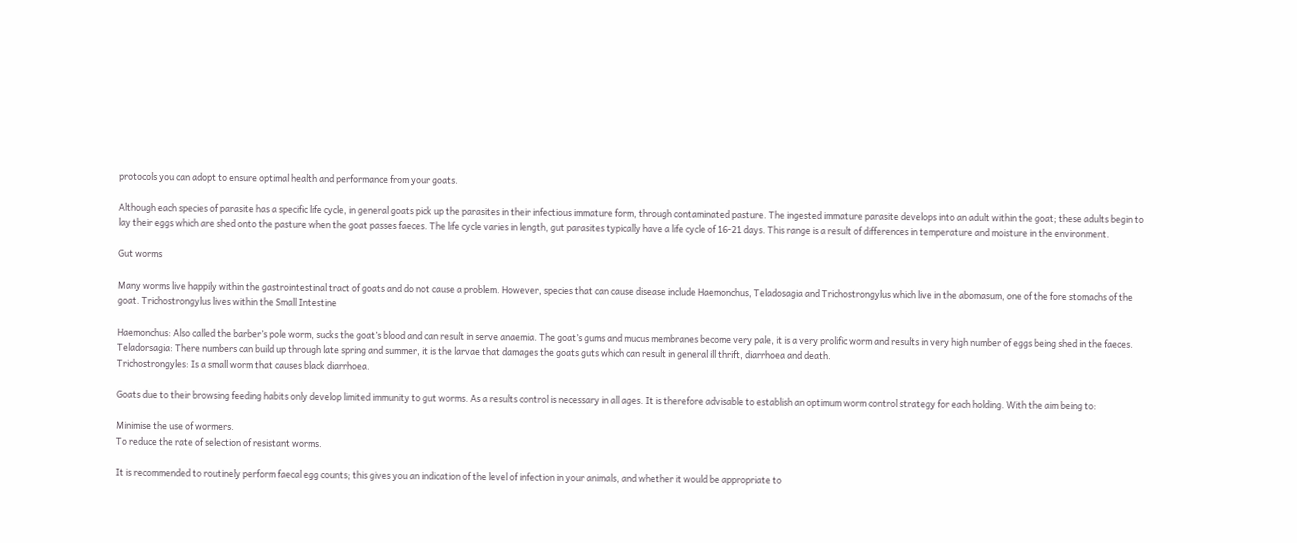protocols you can adopt to ensure optimal health and performance from your goats.

Although each species of parasite has a specific life cycle, in general goats pick up the parasites in their infectious immature form, through contaminated pasture. The ingested immature parasite develops into an adult within the goat; these adults begin to lay their eggs which are shed onto the pasture when the goat passes faeces. The life cycle varies in length, gut parasites typically have a life cycle of 16-21 days. This range is a result of differences in temperature and moisture in the environment.

Gut worms

Many worms live happily within the gastrointestinal tract of goats and do not cause a problem. However, species that can cause disease include Haemonchus, Teladosagia and Trichostrongylus which live in the abomasum, one of the fore stomachs of the goat. Trichostrongylus lives within the Small Intestine

Haemonchus: Also called the barber’s pole worm, sucks the goat’s blood and can result in serve anaemia. The goat’s gums and mucus membranes become very pale, it is a very prolific worm and results in very high number of eggs being shed in the faeces.
Teladorsagia: There numbers can build up through late spring and summer, it is the larvae that damages the goats guts which can result in general ill thrift, diarrhoea and death.
Trichostrongyles: Is a small worm that causes black diarrhoea.

Goats due to their browsing feeding habits only develop limited immunity to gut worms. As a results control is necessary in all ages. It is therefore advisable to establish an optimum worm control strategy for each holding. With the aim being to:

Minimise the use of wormers.
To reduce the rate of selection of resistant worms.

It is recommended to routinely perform faecal egg counts; this gives you an indication of the level of infection in your animals, and whether it would be appropriate to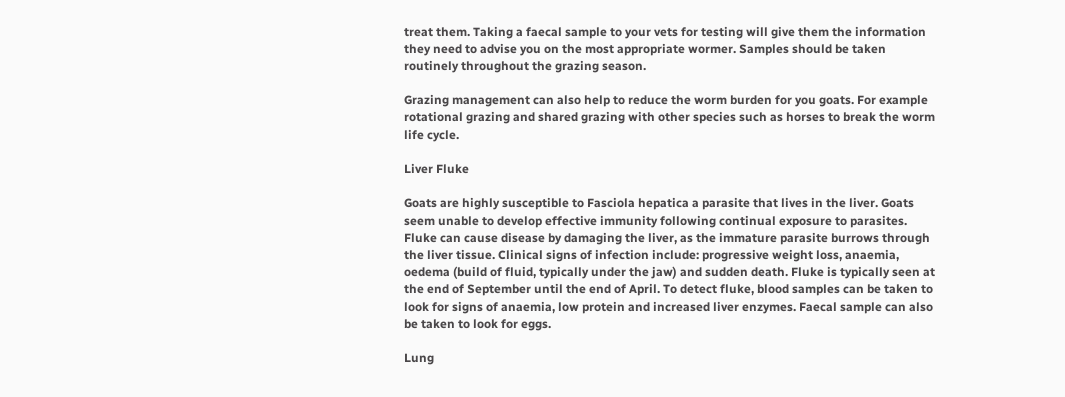treat them. Taking a faecal sample to your vets for testing will give them the information they need to advise you on the most appropriate wormer. Samples should be taken routinely throughout the grazing season.

Grazing management can also help to reduce the worm burden for you goats. For example rotational grazing and shared grazing with other species such as horses to break the worm life cycle.

Liver Fluke

Goats are highly susceptible to Fasciola hepatica a parasite that lives in the liver. Goats seem unable to develop effective immunity following continual exposure to parasites. Fluke can cause disease by damaging the liver, as the immature parasite burrows through the liver tissue. Clinical signs of infection include: progressive weight loss, anaemia, oedema (build of fluid, typically under the jaw) and sudden death. Fluke is typically seen at the end of September until the end of April. To detect fluke, blood samples can be taken to look for signs of anaemia, low protein and increased liver enzymes. Faecal sample can also be taken to look for eggs.

Lung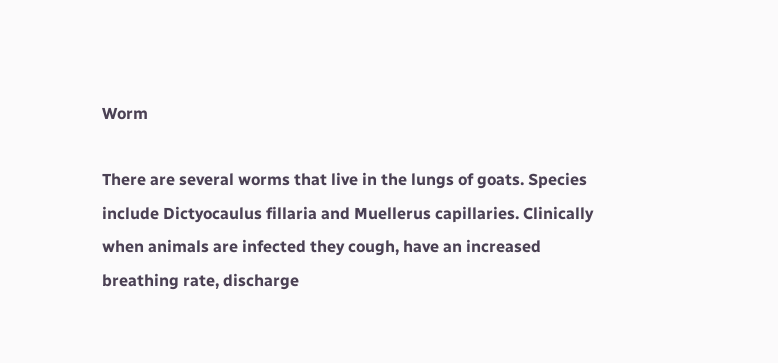Worm

There are several worms that live in the lungs of goats. Species include Dictyocaulus fillaria and Muellerus capillaries. Clinically when animals are infected they cough, have an increased breathing rate, discharge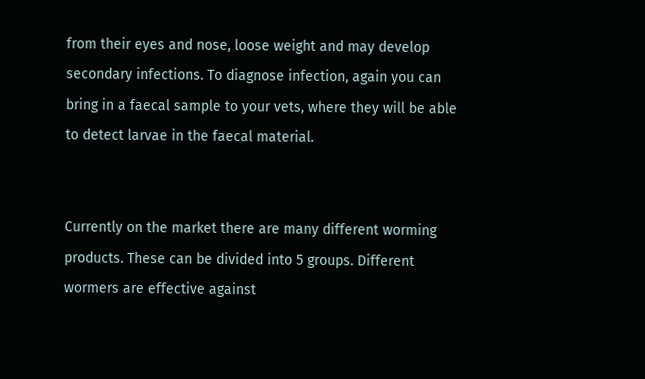from their eyes and nose, loose weight and may develop secondary infections. To diagnose infection, again you can bring in a faecal sample to your vets, where they will be able to detect larvae in the faecal material.


Currently on the market there are many different worming products. These can be divided into 5 groups. Different wormers are effective against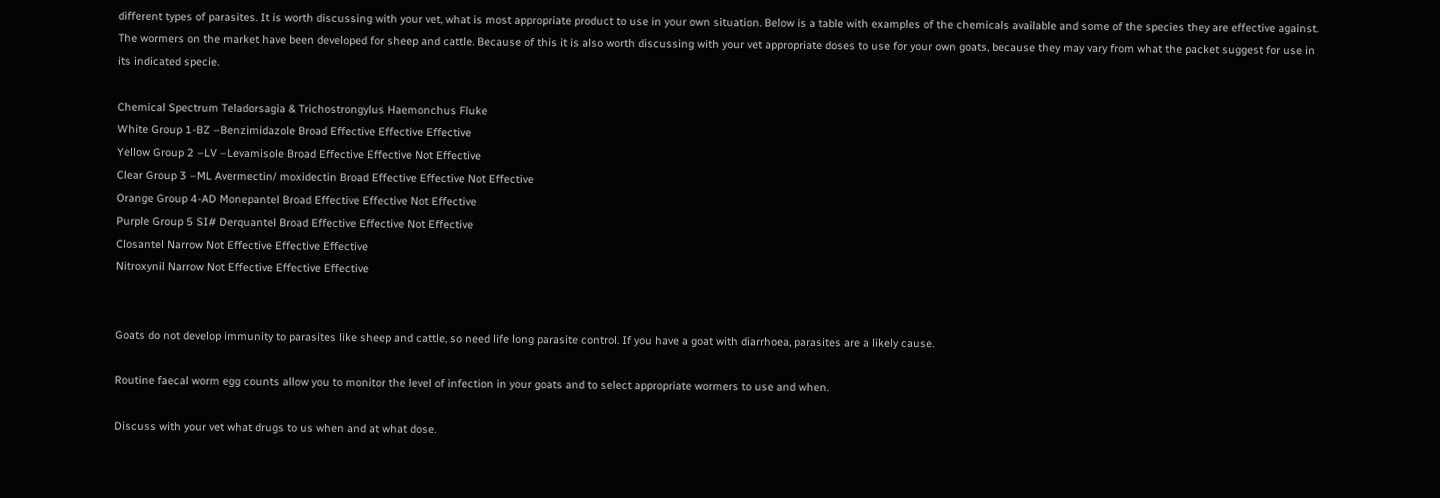different types of parasites. It is worth discussing with your vet, what is most appropriate product to use in your own situation. Below is a table with examples of the chemicals available and some of the species they are effective against. The wormers on the market have been developed for sheep and cattle. Because of this it is also worth discussing with your vet appropriate doses to use for your own goats, because they may vary from what the packet suggest for use in its indicated specie.

Chemical Spectrum Teladorsagia & Trichostrongylus Haemonchus Fluke
White Group 1-BZ –Benzimidazole Broad Effective Effective Effective
Yellow Group 2 –LV –Levamisole Broad Effective Effective Not Effective
Clear Group 3 –ML Avermectin/ moxidectin Broad Effective Effective Not Effective
Orange Group 4-AD Monepantel Broad Effective Effective Not Effective
Purple Group 5 SI# Derquantel Broad Effective Effective Not Effective
Closantel Narrow Not Effective Effective Effective
Nitroxynil Narrow Not Effective Effective Effective


Goats do not develop immunity to parasites like sheep and cattle, so need life long parasite control. If you have a goat with diarrhoea, parasites are a likely cause.

Routine faecal worm egg counts allow you to monitor the level of infection in your goats and to select appropriate wormers to use and when.

Discuss with your vet what drugs to us when and at what dose.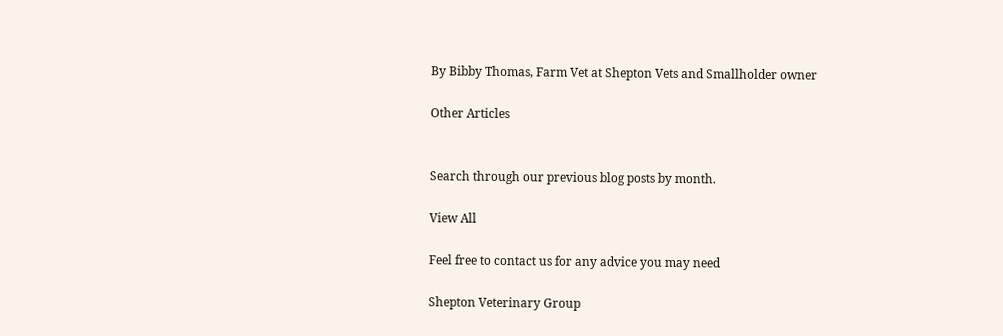By Bibby Thomas, Farm Vet at Shepton Vets and Smallholder owner

Other Articles


Search through our previous blog posts by month.

View All

Feel free to contact us for any advice you may need

Shepton Veterinary Group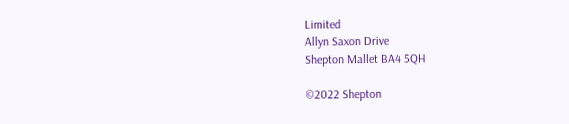Limited
Allyn Saxon Drive
Shepton Mallet BA4 5QH

©2022 Shepton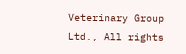Veterinary Group Ltd., All rights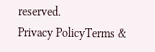reserved.
Privacy PolicyTerms &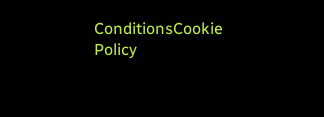ConditionsCookie Policy